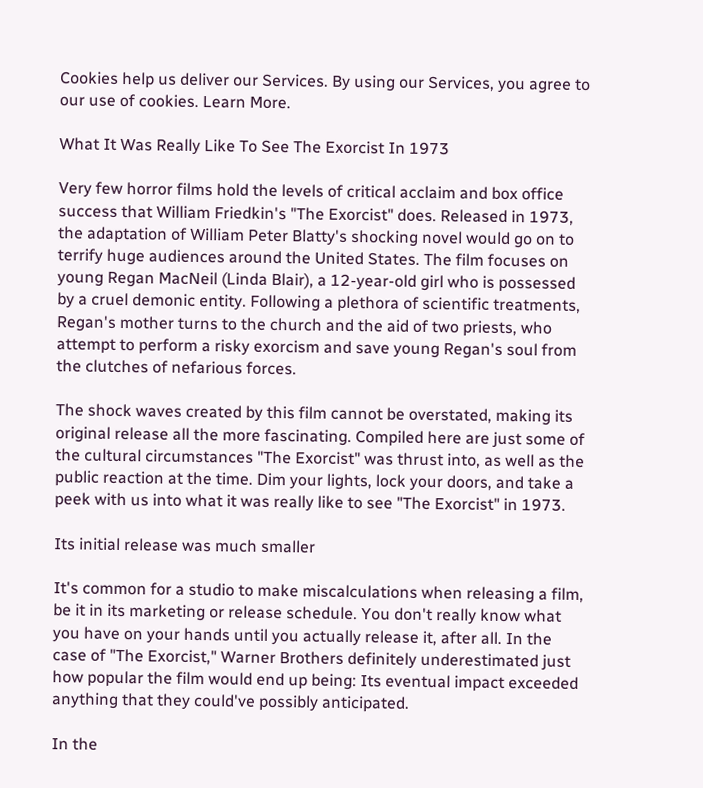Cookies help us deliver our Services. By using our Services, you agree to our use of cookies. Learn More.

What It Was Really Like To See The Exorcist In 1973

Very few horror films hold the levels of critical acclaim and box office success that William Friedkin's "The Exorcist" does. Released in 1973, the adaptation of William Peter Blatty's shocking novel would go on to terrify huge audiences around the United States. The film focuses on young Regan MacNeil (Linda Blair), a 12-year-old girl who is possessed by a cruel demonic entity. Following a plethora of scientific treatments, Regan's mother turns to the church and the aid of two priests, who attempt to perform a risky exorcism and save young Regan's soul from the clutches of nefarious forces.

The shock waves created by this film cannot be overstated, making its original release all the more fascinating. Compiled here are just some of the cultural circumstances "The Exorcist" was thrust into, as well as the public reaction at the time. Dim your lights, lock your doors, and take a peek with us into what it was really like to see "The Exorcist" in 1973.

Its initial release was much smaller

It's common for a studio to make miscalculations when releasing a film, be it in its marketing or release schedule. You don't really know what you have on your hands until you actually release it, after all. In the case of "The Exorcist," Warner Brothers definitely underestimated just how popular the film would end up being: Its eventual impact exceeded anything that they could've possibly anticipated.

In the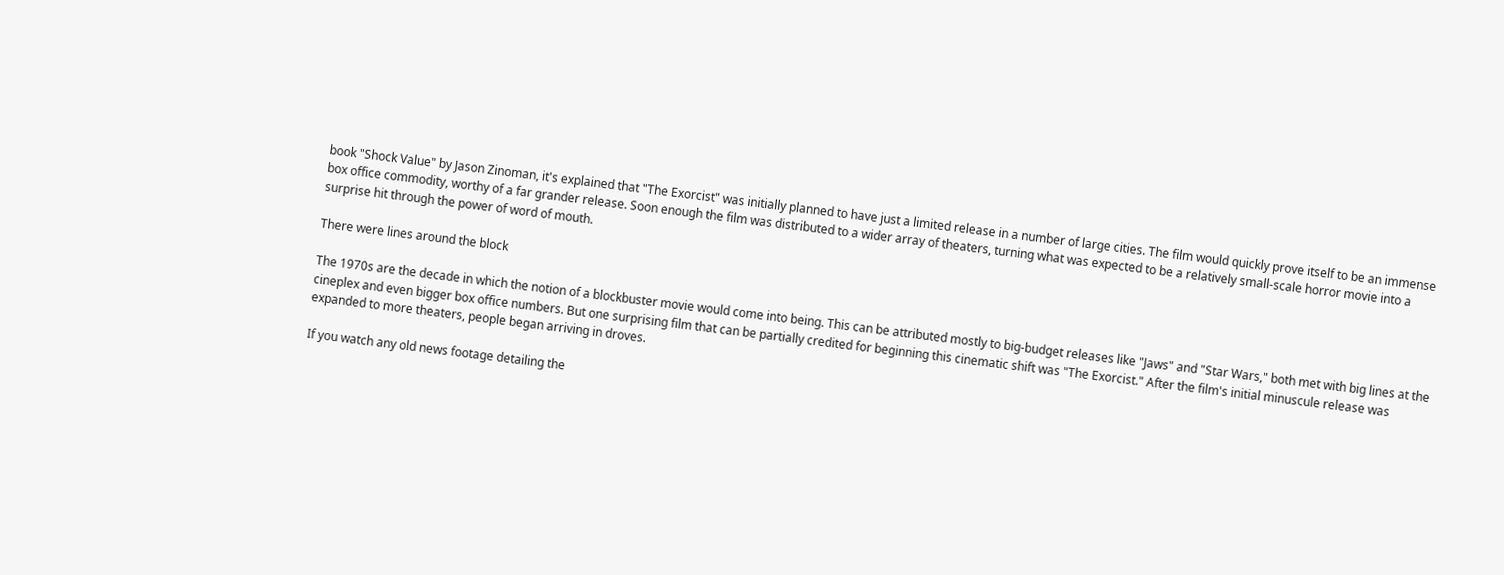book "Shock Value" by Jason Zinoman, it's explained that "The Exorcist" was initially planned to have just a limited release in a number of large cities. The film would quickly prove itself to be an immense box office commodity, worthy of a far grander release. Soon enough the film was distributed to a wider array of theaters, turning what was expected to be a relatively small-scale horror movie into a surprise hit through the power of word of mouth.

There were lines around the block

The 1970s are the decade in which the notion of a blockbuster movie would come into being. This can be attributed mostly to big-budget releases like "Jaws" and "Star Wars," both met with big lines at the cineplex and even bigger box office numbers. But one surprising film that can be partially credited for beginning this cinematic shift was "The Exorcist." After the film's initial minuscule release was expanded to more theaters, people began arriving in droves.

If you watch any old news footage detailing the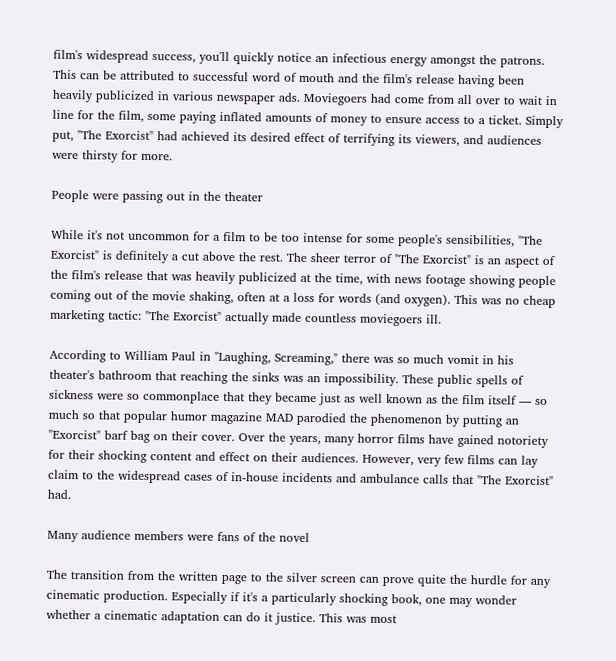film's widespread success, you'll quickly notice an infectious energy amongst the patrons. This can be attributed to successful word of mouth and the film's release having been heavily publicized in various newspaper ads. Moviegoers had come from all over to wait in line for the film, some paying inflated amounts of money to ensure access to a ticket. Simply put, "The Exorcist" had achieved its desired effect of terrifying its viewers, and audiences were thirsty for more.

People were passing out in the theater

While it's not uncommon for a film to be too intense for some people's sensibilities, "The Exorcist" is definitely a cut above the rest. The sheer terror of "The Exorcist" is an aspect of the film's release that was heavily publicized at the time, with news footage showing people coming out of the movie shaking, often at a loss for words (and oxygen). This was no cheap marketing tactic: "The Exorcist" actually made countless moviegoers ill.

According to William Paul in "Laughing, Screaming," there was so much vomit in his theater's bathroom that reaching the sinks was an impossibility. These public spells of sickness were so commonplace that they became just as well known as the film itself — so much so that popular humor magazine MAD parodied the phenomenon by putting an "Exorcist" barf bag on their cover. Over the years, many horror films have gained notoriety for their shocking content and effect on their audiences. However, very few films can lay claim to the widespread cases of in-house incidents and ambulance calls that "The Exorcist" had.

Many audience members were fans of the novel

The transition from the written page to the silver screen can prove quite the hurdle for any cinematic production. Especially if it's a particularly shocking book, one may wonder whether a cinematic adaptation can do it justice. This was most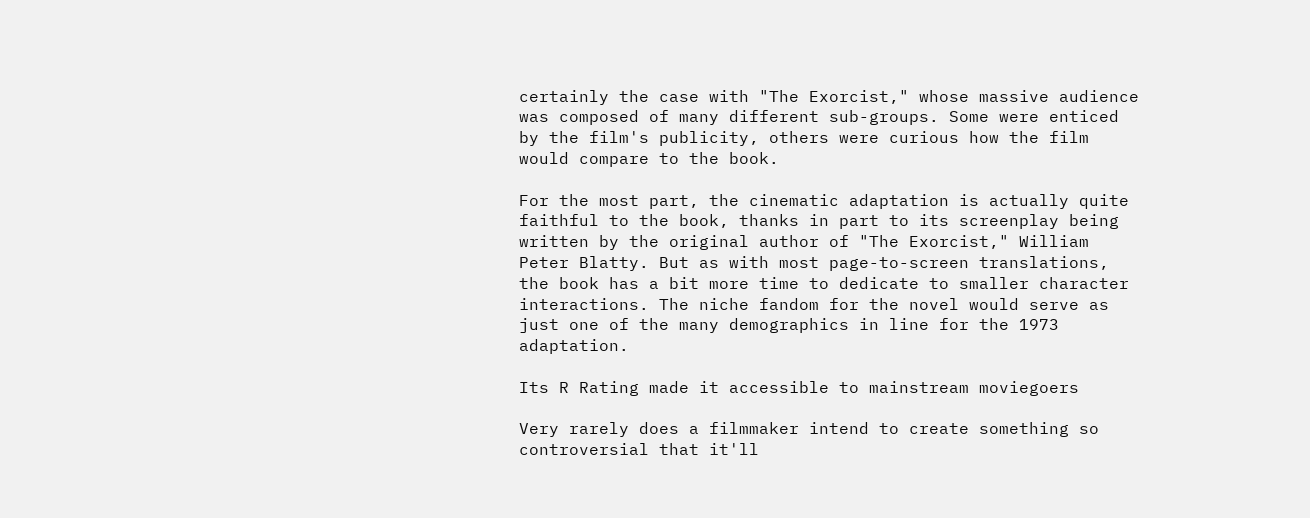certainly the case with "The Exorcist," whose massive audience was composed of many different sub-groups. Some were enticed by the film's publicity, others were curious how the film would compare to the book.

For the most part, the cinematic adaptation is actually quite faithful to the book, thanks in part to its screenplay being written by the original author of "The Exorcist," William Peter Blatty. But as with most page-to-screen translations, the book has a bit more time to dedicate to smaller character interactions. The niche fandom for the novel would serve as just one of the many demographics in line for the 1973 adaptation.

Its R Rating made it accessible to mainstream moviegoers

Very rarely does a filmmaker intend to create something so controversial that it'll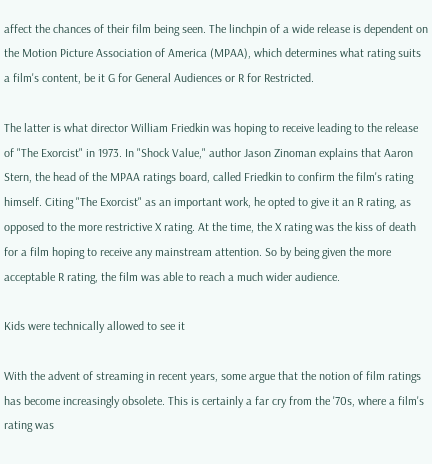affect the chances of their film being seen. The linchpin of a wide release is dependent on the Motion Picture Association of America (MPAA), which determines what rating suits a film's content, be it G for General Audiences or R for Restricted.

The latter is what director William Friedkin was hoping to receive leading to the release of "The Exorcist" in 1973. In "Shock Value," author Jason Zinoman explains that Aaron Stern, the head of the MPAA ratings board, called Friedkin to confirm the film's rating himself. Citing "The Exorcist" as an important work, he opted to give it an R rating, as opposed to the more restrictive X rating. At the time, the X rating was the kiss of death for a film hoping to receive any mainstream attention. So by being given the more acceptable R rating, the film was able to reach a much wider audience.

Kids were technically allowed to see it

With the advent of streaming in recent years, some argue that the notion of film ratings has become increasingly obsolete. This is certainly a far cry from the '70s, where a film's rating was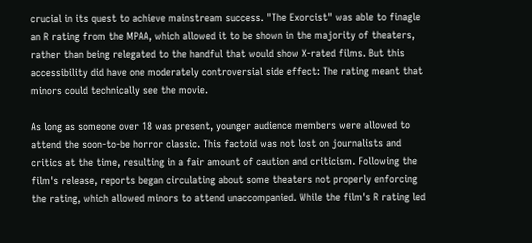crucial in its quest to achieve mainstream success. "The Exorcist" was able to finagle an R rating from the MPAA, which allowed it to be shown in the majority of theaters, rather than being relegated to the handful that would show X-rated films. But this accessibility did have one moderately controversial side effect: The rating meant that minors could technically see the movie.

As long as someone over 18 was present, younger audience members were allowed to attend the soon-to-be horror classic. This factoid was not lost on journalists and critics at the time, resulting in a fair amount of caution and criticism. Following the film's release, reports began circulating about some theaters not properly enforcing the rating, which allowed minors to attend unaccompanied. While the film's R rating led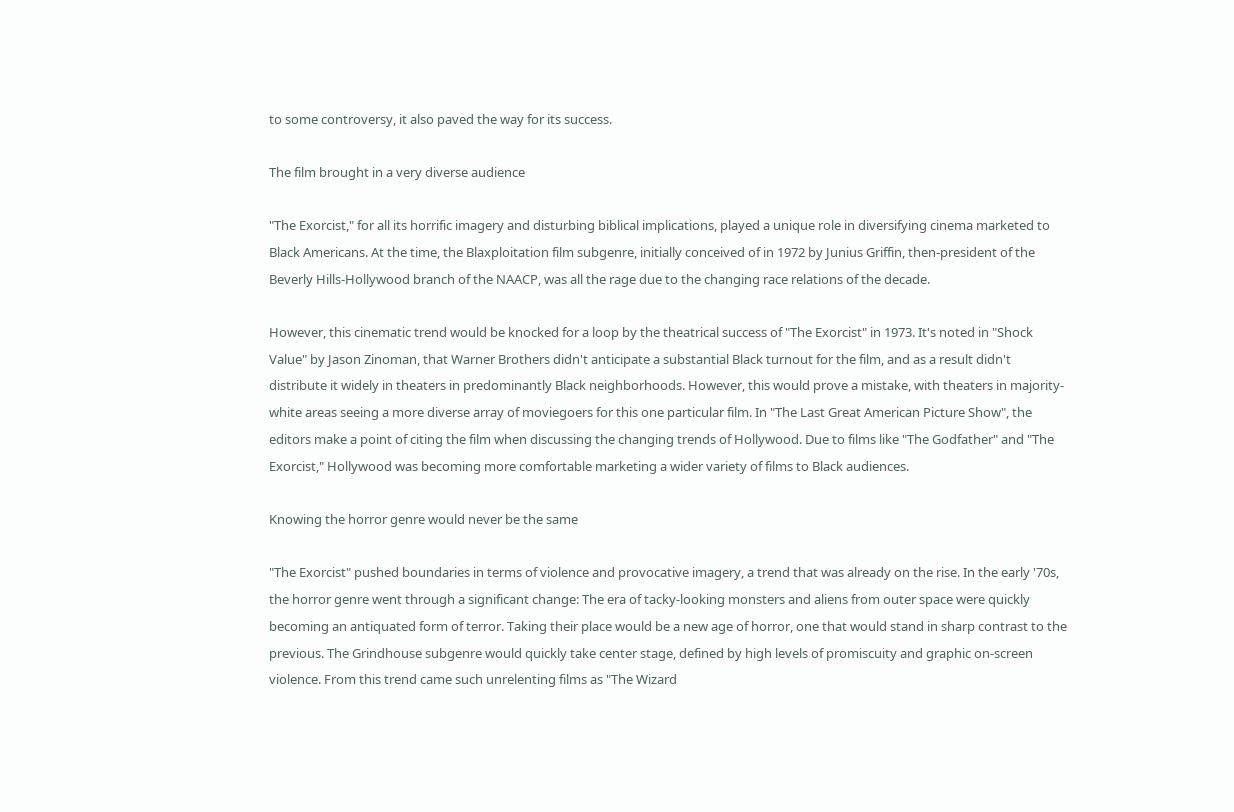to some controversy, it also paved the way for its success.

The film brought in a very diverse audience

"The Exorcist," for all its horrific imagery and disturbing biblical implications, played a unique role in diversifying cinema marketed to Black Americans. At the time, the Blaxploitation film subgenre, initially conceived of in 1972 by Junius Griffin, then-president of the Beverly Hills-Hollywood branch of the NAACP, was all the rage due to the changing race relations of the decade.

However, this cinematic trend would be knocked for a loop by the theatrical success of "The Exorcist" in 1973. It's noted in "Shock Value" by Jason Zinoman, that Warner Brothers didn't anticipate a substantial Black turnout for the film, and as a result didn't distribute it widely in theaters in predominantly Black neighborhoods. However, this would prove a mistake, with theaters in majority-white areas seeing a more diverse array of moviegoers for this one particular film. In "The Last Great American Picture Show", the editors make a point of citing the film when discussing the changing trends of Hollywood. Due to films like "The Godfather" and "The Exorcist," Hollywood was becoming more comfortable marketing a wider variety of films to Black audiences.

Knowing the horror genre would never be the same

"The Exorcist" pushed boundaries in terms of violence and provocative imagery, a trend that was already on the rise. In the early '70s, the horror genre went through a significant change: The era of tacky-looking monsters and aliens from outer space were quickly becoming an antiquated form of terror. Taking their place would be a new age of horror, one that would stand in sharp contrast to the previous. The Grindhouse subgenre would quickly take center stage, defined by high levels of promiscuity and graphic on-screen violence. From this trend came such unrelenting films as "The Wizard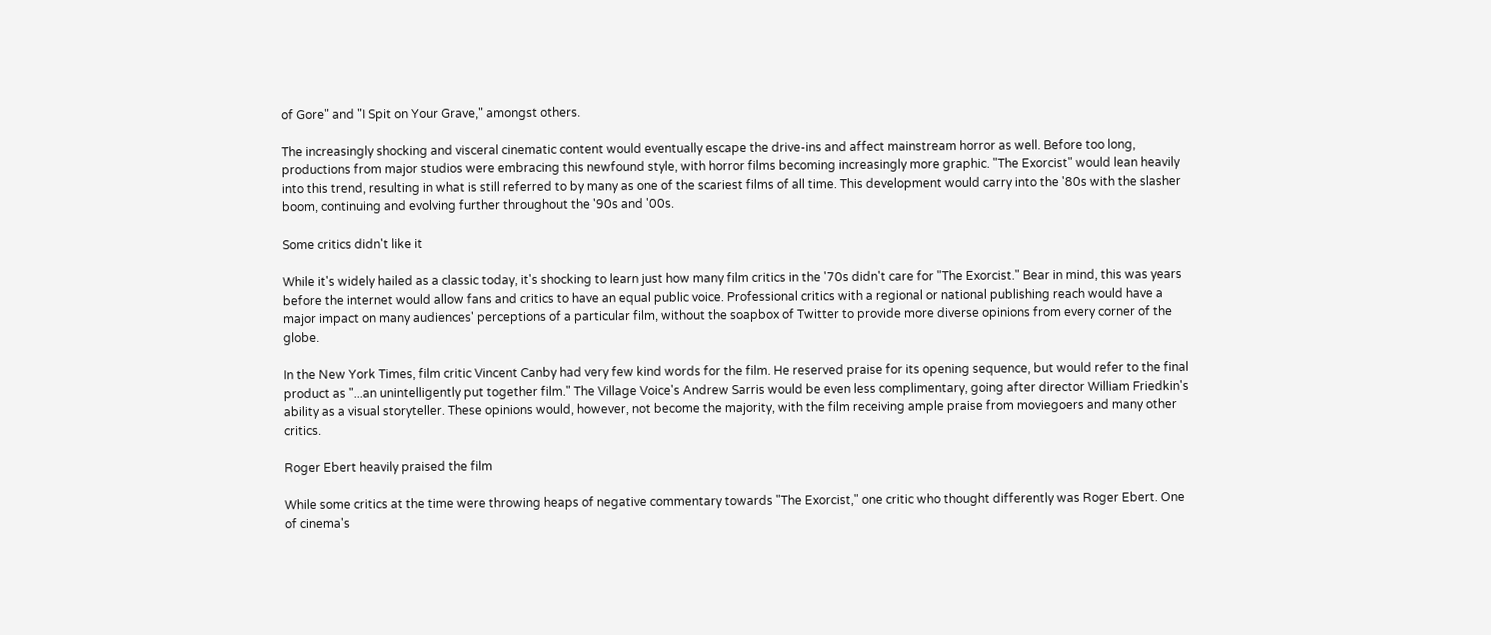of Gore" and "I Spit on Your Grave," amongst others.

The increasingly shocking and visceral cinematic content would eventually escape the drive-ins and affect mainstream horror as well. Before too long, productions from major studios were embracing this newfound style, with horror films becoming increasingly more graphic. "The Exorcist" would lean heavily into this trend, resulting in what is still referred to by many as one of the scariest films of all time. This development would carry into the '80s with the slasher boom, continuing and evolving further throughout the '90s and '00s.

Some critics didn't like it

While it's widely hailed as a classic today, it's shocking to learn just how many film critics in the '70s didn't care for "The Exorcist." Bear in mind, this was years before the internet would allow fans and critics to have an equal public voice. Professional critics with a regional or national publishing reach would have a major impact on many audiences' perceptions of a particular film, without the soapbox of Twitter to provide more diverse opinions from every corner of the globe.

In the New York Times, film critic Vincent Canby had very few kind words for the film. He reserved praise for its opening sequence, but would refer to the final product as "...an unintelligently put together film." The Village Voice's Andrew Sarris would be even less complimentary, going after director William Friedkin's ability as a visual storyteller. These opinions would, however, not become the majority, with the film receiving ample praise from moviegoers and many other critics.

Roger Ebert heavily praised the film

While some critics at the time were throwing heaps of negative commentary towards "The Exorcist," one critic who thought differently was Roger Ebert. One of cinema's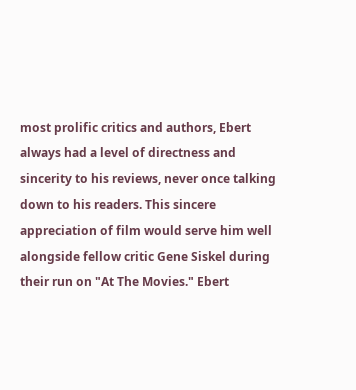most prolific critics and authors, Ebert always had a level of directness and sincerity to his reviews, never once talking down to his readers. This sincere appreciation of film would serve him well alongside fellow critic Gene Siskel during their run on "At The Movies." Ebert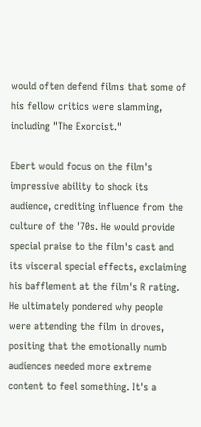would often defend films that some of his fellow critics were slamming, including "The Exorcist."

Ebert would focus on the film's impressive ability to shock its audience, crediting influence from the culture of the '70s. He would provide special praise to the film's cast and its visceral special effects, exclaiming his bafflement at the film's R rating. He ultimately pondered why people were attending the film in droves, positing that the emotionally numb audiences needed more extreme content to feel something. It's a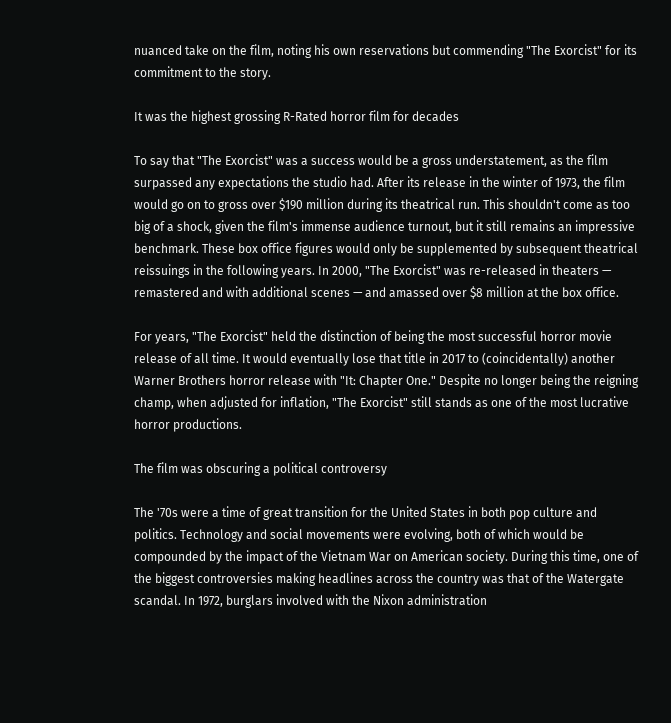nuanced take on the film, noting his own reservations but commending "The Exorcist" for its commitment to the story.

It was the highest grossing R-Rated horror film for decades

To say that "The Exorcist" was a success would be a gross understatement, as the film surpassed any expectations the studio had. After its release in the winter of 1973, the film would go on to gross over $190 million during its theatrical run. This shouldn't come as too big of a shock, given the film's immense audience turnout, but it still remains an impressive benchmark. These box office figures would only be supplemented by subsequent theatrical reissuings in the following years. In 2000, "The Exorcist" was re-released in theaters — remastered and with additional scenes — and amassed over $8 million at the box office.

For years, "The Exorcist" held the distinction of being the most successful horror movie release of all time. It would eventually lose that title in 2017 to (coincidentally) another Warner Brothers horror release with "It: Chapter One." Despite no longer being the reigning champ, when adjusted for inflation, "The Exorcist" still stands as one of the most lucrative horror productions.

The film was obscuring a political controversy

The '70s were a time of great transition for the United States in both pop culture and politics. Technology and social movements were evolving, both of which would be compounded by the impact of the Vietnam War on American society. During this time, one of the biggest controversies making headlines across the country was that of the Watergate scandal. In 1972, burglars involved with the Nixon administration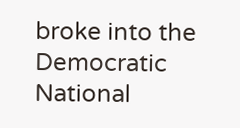broke into the Democratic National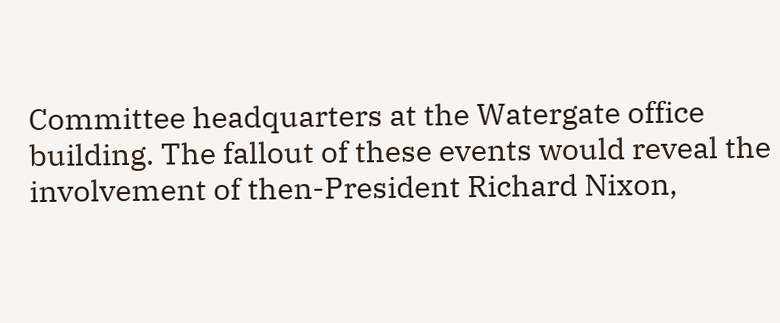Committee headquarters at the Watergate office building. The fallout of these events would reveal the involvement of then-President Richard Nixon,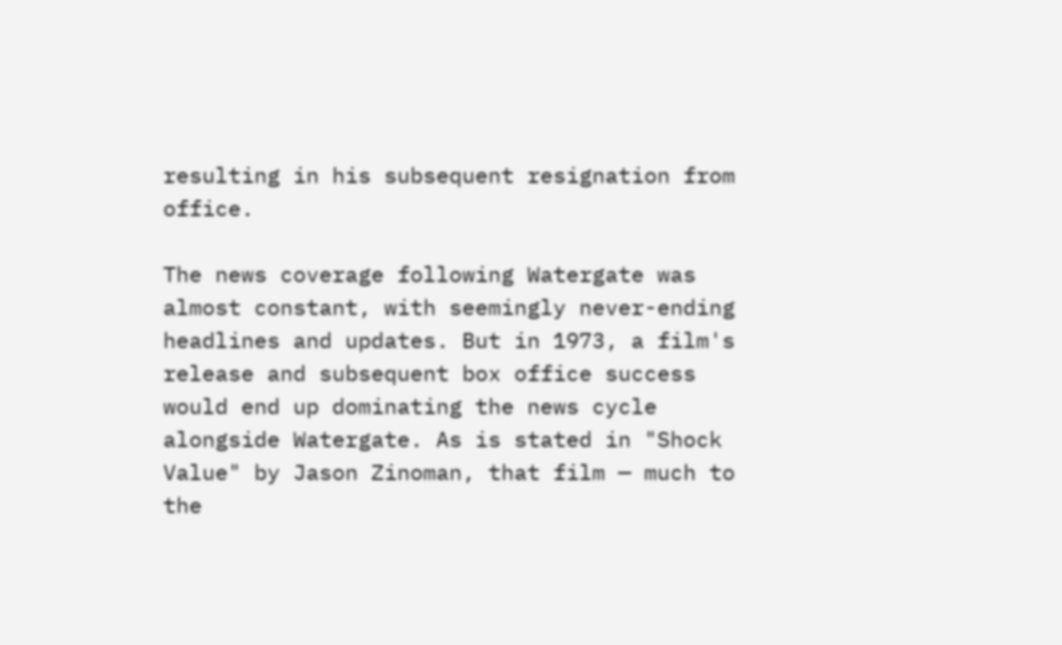resulting in his subsequent resignation from office.

The news coverage following Watergate was almost constant, with seemingly never-ending headlines and updates. But in 1973, a film's release and subsequent box office success would end up dominating the news cycle alongside Watergate. As is stated in "Shock Value" by Jason Zinoman, that film — much to the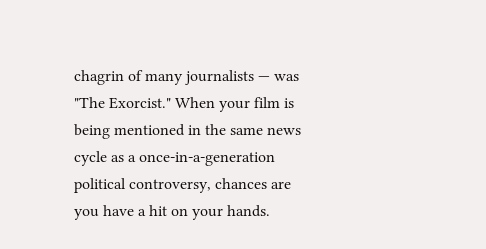chagrin of many journalists — was "The Exorcist." When your film is being mentioned in the same news cycle as a once-in-a-generation political controversy, chances are you have a hit on your hands.